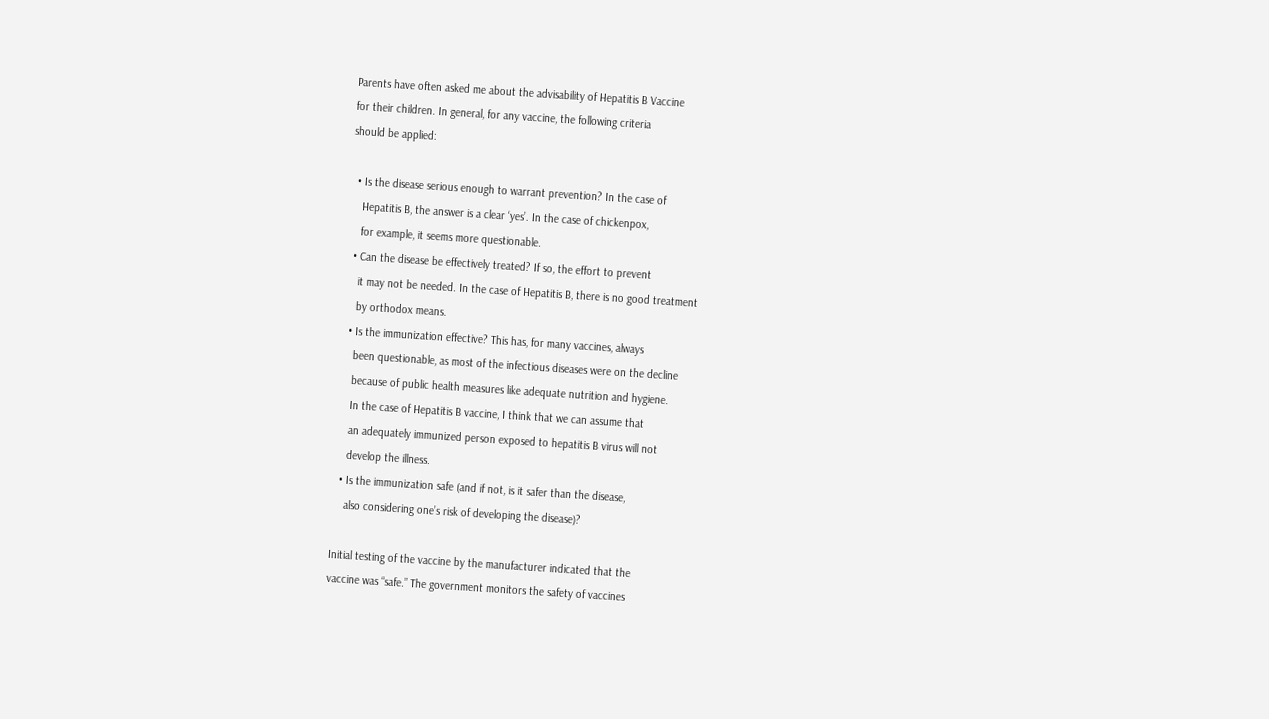Parents have often asked me about the advisability of Hepatitis B Vaccine
for their children. In general, for any vaccine, the following criteria
should be applied:

  • Is the disease serious enough to warrant prevention? In the case of
    Hepatitis B, the answer is a clear ‘yes’. In the case of chickenpox,
    for example, it seems more questionable.
  • Can the disease be effectively treated? If so, the effort to prevent
    it may not be needed. In the case of Hepatitis B, there is no good treatment
    by orthodox means.
  • Is the immunization effective? This has, for many vaccines, always
    been questionable, as most of the infectious diseases were on the decline
    because of public health measures like adequate nutrition and hygiene.
    In the case of Hepatitis B vaccine, I think that we can assume that
    an adequately immunized person exposed to hepatitis B virus will not
    develop the illness.
  • Is the immunization safe (and if not, is it safer than the disease,
    also considering one’s risk of developing the disease)?

Initial testing of the vaccine by the manufacturer indicated that the
vaccine was “safe.” The government monitors the safety of vaccines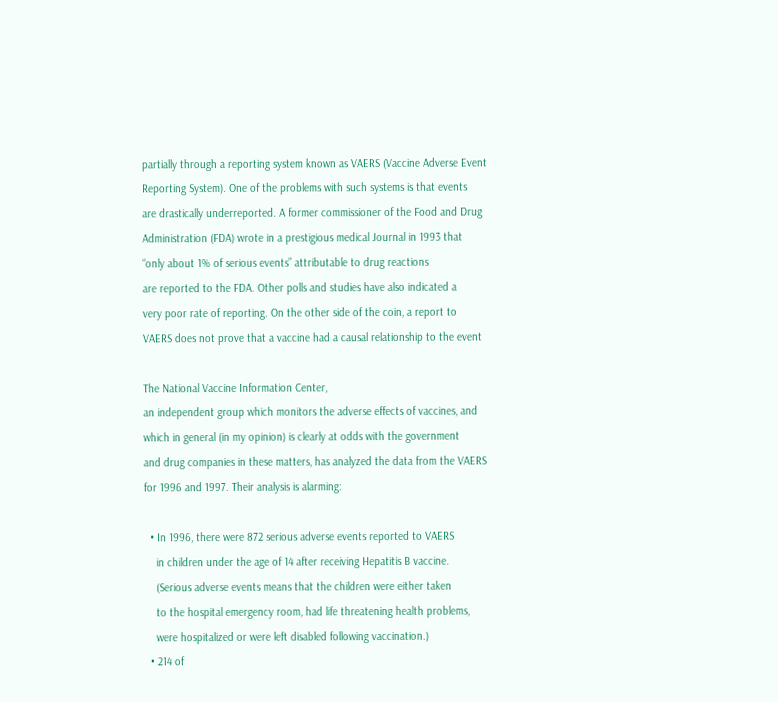partially through a reporting system known as VAERS (Vaccine Adverse Event
Reporting System). One of the problems with such systems is that events
are drastically underreported. A former commissioner of the Food and Drug
Administration (FDA) wrote in a prestigious medical Journal in 1993 that
“only about 1% of serious events” attributable to drug reactions
are reported to the FDA. Other polls and studies have also indicated a
very poor rate of reporting. On the other side of the coin, a report to
VAERS does not prove that a vaccine had a causal relationship to the event

The National Vaccine Information Center,
an independent group which monitors the adverse effects of vaccines, and
which in general (in my opinion) is clearly at odds with the government
and drug companies in these matters, has analyzed the data from the VAERS
for 1996 and 1997. Their analysis is alarming:

  • In 1996, there were 872 serious adverse events reported to VAERS
    in children under the age of 14 after receiving Hepatitis B vaccine.
    (Serious adverse events means that the children were either taken
    to the hospital emergency room, had life threatening health problems,
    were hospitalized or were left disabled following vaccination.)
  • 214 of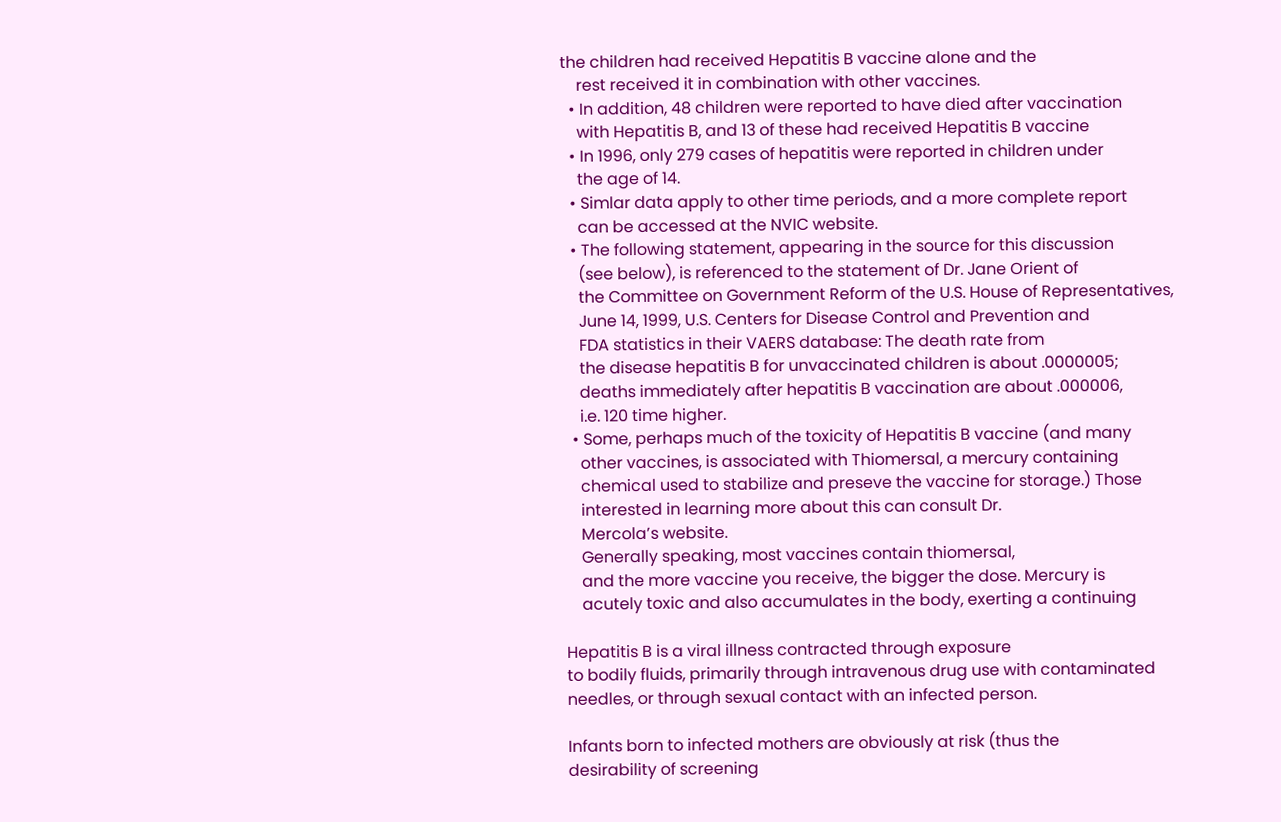the children had received Hepatitis B vaccine alone and the
    rest received it in combination with other vaccines.
  • In addition, 48 children were reported to have died after vaccination
    with Hepatitis B, and 13 of these had received Hepatitis B vaccine
  • In 1996, only 279 cases of hepatitis were reported in children under
    the age of 14.
  • Simlar data apply to other time periods, and a more complete report
    can be accessed at the NVIC website.
  • The following statement, appearing in the source for this discussion
    (see below), is referenced to the statement of Dr. Jane Orient of
    the Committee on Government Reform of the U.S. House of Representatives,
    June 14, 1999, U.S. Centers for Disease Control and Prevention and
    FDA statistics in their VAERS database: The death rate from
    the disease hepatitis B for unvaccinated children is about .0000005;
    deaths immediately after hepatitis B vaccination are about .000006,
    i.e. 120 time higher.
  • Some, perhaps much of the toxicity of Hepatitis B vaccine (and many
    other vaccines, is associated with Thiomersal, a mercury containing
    chemical used to stabilize and preseve the vaccine for storage.) Those
    interested in learning more about this can consult Dr.
    Mercola’s website.
    Generally speaking, most vaccines contain thiomersal,
    and the more vaccine you receive, the bigger the dose. Mercury is
    acutely toxic and also accumulates in the body, exerting a continuing

Hepatitis B is a viral illness contracted through exposure
to bodily fluids, primarily through intravenous drug use with contaminated
needles, or through sexual contact with an infected person.

Infants born to infected mothers are obviously at risk (thus the
desirability of screening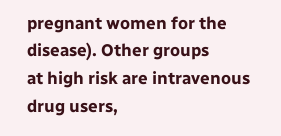pregnant women for the disease). Other groups
at high risk are intravenous drug users,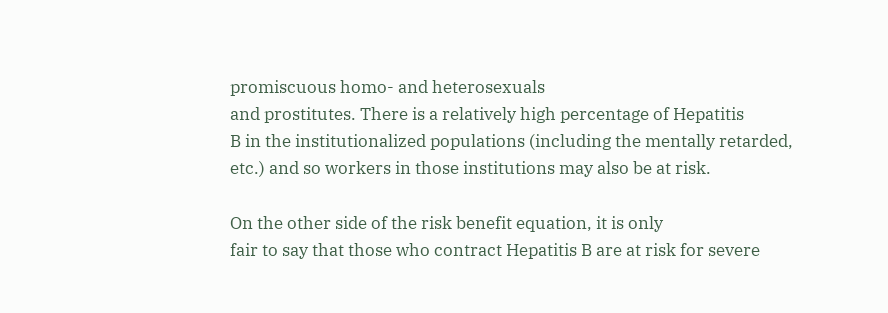promiscuous homo- and heterosexuals
and prostitutes. There is a relatively high percentage of Hepatitis
B in the institutionalized populations (including the mentally retarded,
etc.) and so workers in those institutions may also be at risk.

On the other side of the risk benefit equation, it is only
fair to say that those who contract Hepatitis B are at risk for severe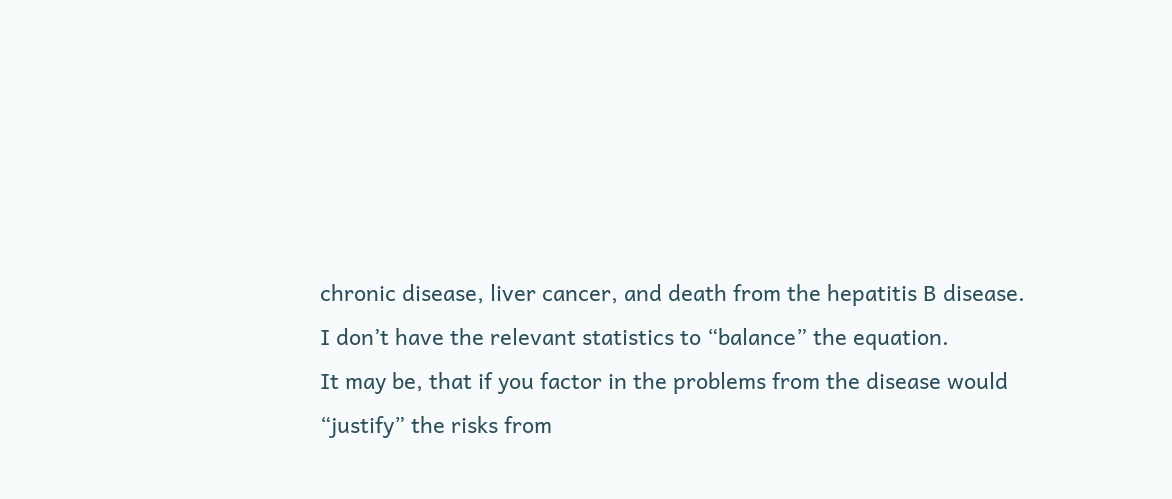chronic disease, liver cancer, and death from the hepatitis B disease.
I don’t have the relevant statistics to “balance” the equation.
It may be, that if you factor in the problems from the disease would
“justify” the risks from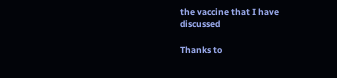the vaccine that I have discussed

Thanks to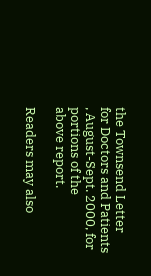the Townsend Letter
for Doctors and Patients
, August-Sept. 2000, for portions of the
above report.

Readers may also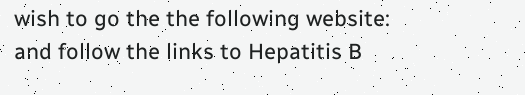wish to go the the following website:
and follow the links to Hepatitis B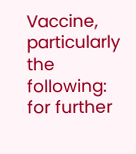Vaccine, particularly the following:
for further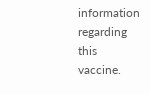information regarding this vaccine.